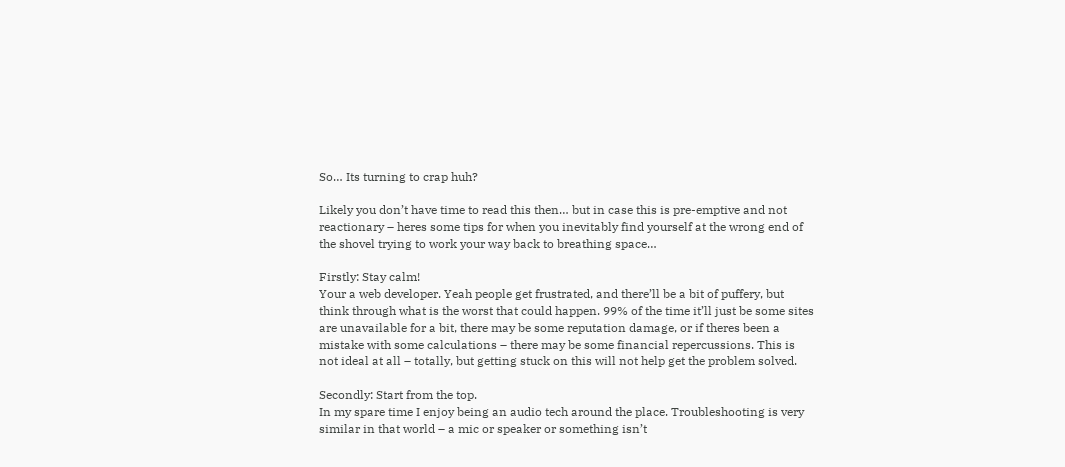So… Its turning to crap huh?

Likely you don’t have time to read this then… but in case this is pre-emptive and not reactionary – heres some tips for when you inevitably find yourself at the wrong end of the shovel trying to work your way back to breathing space…

Firstly: Stay calm!
Your a web developer. Yeah people get frustrated, and there’ll be a bit of puffery, but think through what is the worst that could happen. 99% of the time it’ll just be some sites are unavailable for a bit, there may be some reputation damage, or if theres been a mistake with some calculations – there may be some financial repercussions. This is not ideal at all – totally, but getting stuck on this will not help get the problem solved.

Secondly: Start from the top.
In my spare time I enjoy being an audio tech around the place. Troubleshooting is very similar in that world – a mic or speaker or something isn’t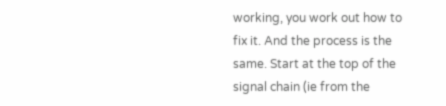working, you work out how to fix it. And the process is the same. Start at the top of the signal chain (ie from the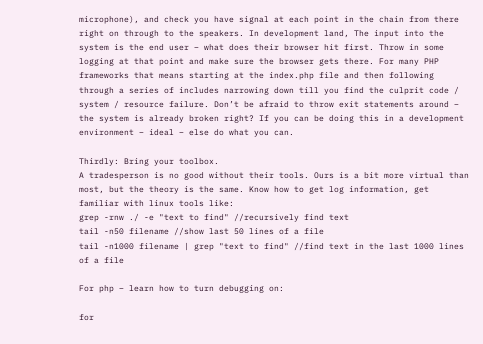microphone), and check you have signal at each point in the chain from there right on through to the speakers. In development land, The input into the system is the end user – what does their browser hit first. Throw in some logging at that point and make sure the browser gets there. For many PHP frameworks that means starting at the index.php file and then following through a series of includes narrowing down till you find the culprit code / system / resource failure. Don’t be afraid to throw exit statements around – the system is already broken right? If you can be doing this in a development environment – ideal – else do what you can.

Thirdly: Bring your toolbox.
A tradesperson is no good without their tools. Ours is a bit more virtual than most, but the theory is the same. Know how to get log information, get familiar with linux tools like:
grep -rnw ./ -e "text to find" //recursively find text
tail -n50 filename //show last 50 lines of a file
tail -n1000 filename | grep "text to find" //find text in the last 1000 lines of a file

For php – learn how to turn debugging on:

for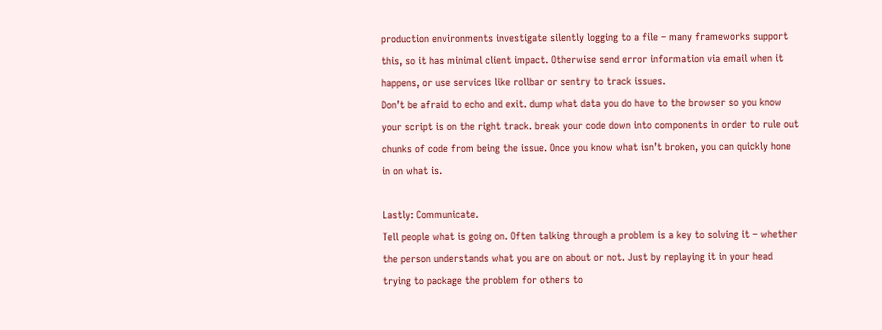production environments investigate silently logging to a file – many frameworks support this, so it has minimal client impact. Otherwise send error information via email when it happens, or use services like rollbar or sentry to track issues.
Don’t be afraid to echo and exit. dump what data you do have to the browser so you know your script is on the right track. break your code down into components in order to rule out chunks of code from being the issue. Once you know what isn’t broken, you can quickly hone in on what is.

Lastly: Communicate.
Tell people what is going on. Often talking through a problem is a key to solving it – whether the person understands what you are on about or not. Just by replaying it in your head trying to package the problem for others to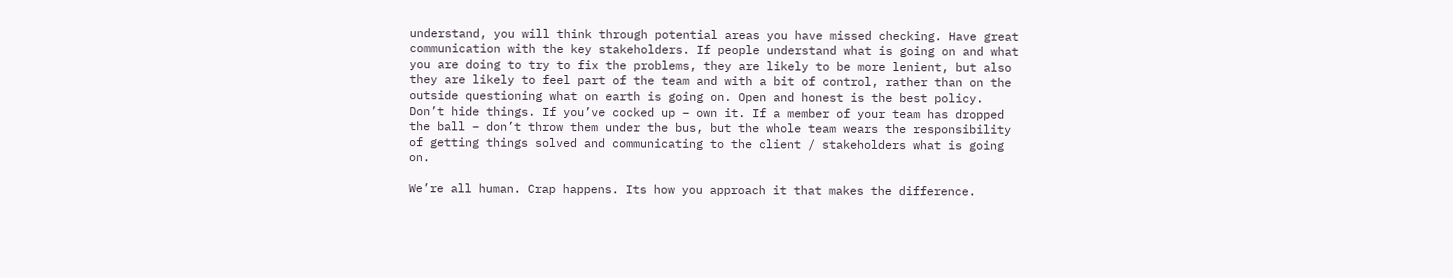understand, you will think through potential areas you have missed checking. Have great communication with the key stakeholders. If people understand what is going on and what you are doing to try to fix the problems, they are likely to be more lenient, but also they are likely to feel part of the team and with a bit of control, rather than on the outside questioning what on earth is going on. Open and honest is the best policy. Don’t hide things. If you’ve cocked up – own it. If a member of your team has dropped the ball – don’t throw them under the bus, but the whole team wears the responsibility of getting things solved and communicating to the client / stakeholders what is going on.

We’re all human. Crap happens. Its how you approach it that makes the difference.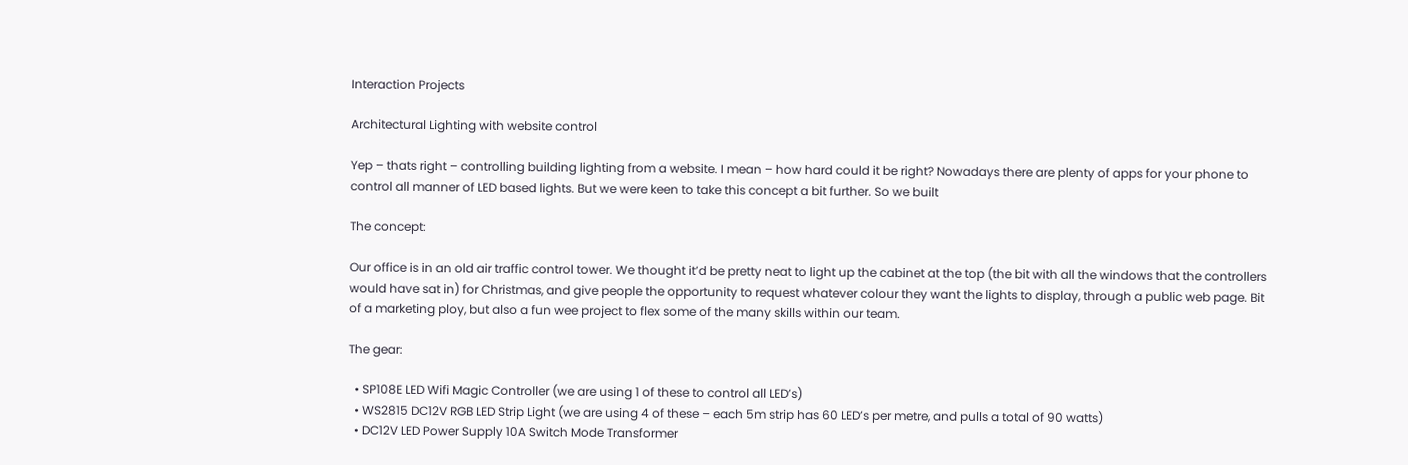Interaction Projects

Architectural Lighting with website control

Yep – thats right – controlling building lighting from a website. I mean – how hard could it be right? Nowadays there are plenty of apps for your phone to control all manner of LED based lights. But we were keen to take this concept a bit further. So we built

The concept:

Our office is in an old air traffic control tower. We thought it’d be pretty neat to light up the cabinet at the top (the bit with all the windows that the controllers would have sat in) for Christmas, and give people the opportunity to request whatever colour they want the lights to display, through a public web page. Bit of a marketing ploy, but also a fun wee project to flex some of the many skills within our team.

The gear:

  • SP108E LED Wifi Magic Controller (we are using 1 of these to control all LED’s)
  • WS2815 DC12V RGB LED Strip Light (we are using 4 of these – each 5m strip has 60 LED’s per metre, and pulls a total of 90 watts)
  • DC12V LED Power Supply 10A Switch Mode Transformer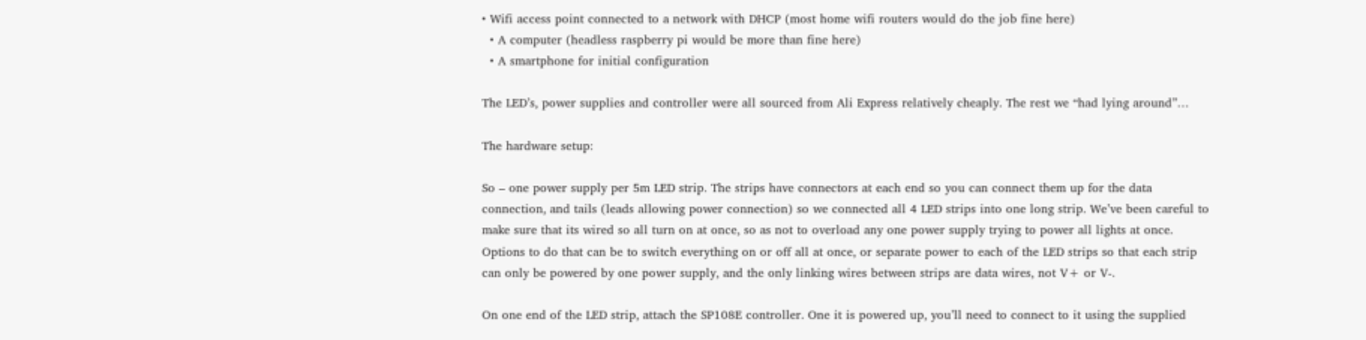• Wifi access point connected to a network with DHCP (most home wifi routers would do the job fine here)
  • A computer (headless raspberry pi would be more than fine here)
  • A smartphone for initial configuration

The LED’s, power supplies and controller were all sourced from Ali Express relatively cheaply. The rest we “had lying around”…

The hardware setup:

So – one power supply per 5m LED strip. The strips have connectors at each end so you can connect them up for the data connection, and tails (leads allowing power connection) so we connected all 4 LED strips into one long strip. We’ve been careful to make sure that its wired so all turn on at once, so as not to overload any one power supply trying to power all lights at once. Options to do that can be to switch everything on or off all at once, or separate power to each of the LED strips so that each strip can only be powered by one power supply, and the only linking wires between strips are data wires, not V+ or V-.

On one end of the LED strip, attach the SP108E controller. One it is powered up, you’ll need to connect to it using the supplied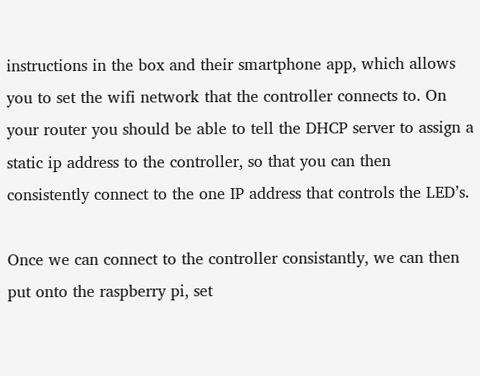instructions in the box and their smartphone app, which allows you to set the wifi network that the controller connects to. On your router you should be able to tell the DHCP server to assign a static ip address to the controller, so that you can then consistently connect to the one IP address that controls the LED’s.

Once we can connect to the controller consistantly, we can then put onto the raspberry pi, set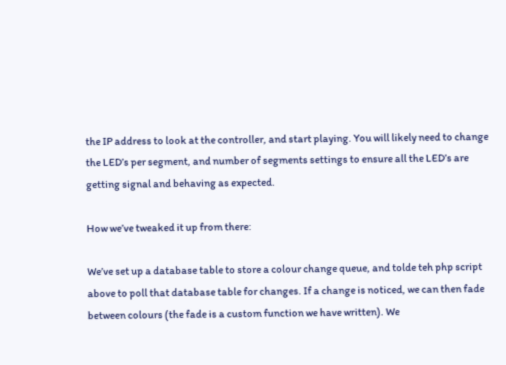the IP address to look at the controller, and start playing. You will likely need to change the LED’s per segment, and number of segments settings to ensure all the LED’s are getting signal and behaving as expected.

How we’ve tweaked it up from there:

We’ve set up a database table to store a colour change queue, and tolde teh php script above to poll that database table for changes. If a change is noticed, we can then fade between colours (the fade is a custom function we have written). We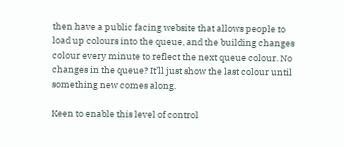then have a public facing website that allows people to load up colours into the queue, and the building changes colour every minute to reflect the next queue colour. No changes in the queue? It’ll just show the last colour until something new comes along.

Keen to enable this level of control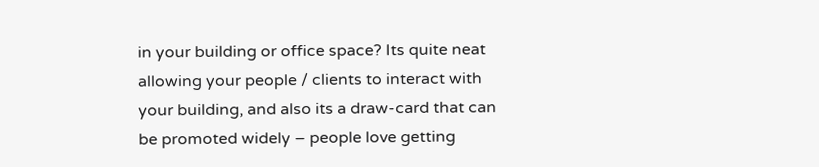in your building or office space? Its quite neat allowing your people / clients to interact with your building, and also its a draw-card that can be promoted widely – people love getting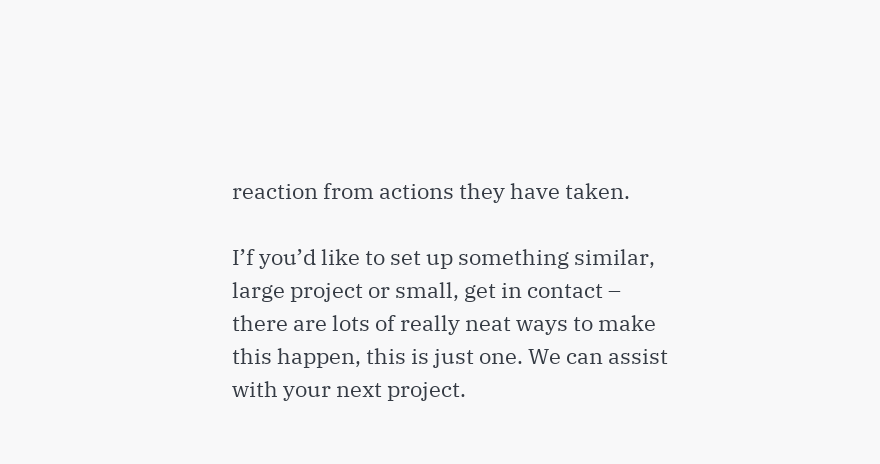reaction from actions they have taken.

I’f you’d like to set up something similar, large project or small, get in contact – there are lots of really neat ways to make this happen, this is just one. We can assist with your next project.